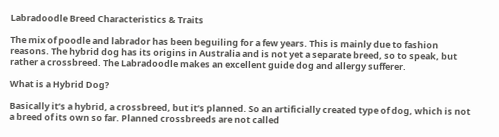Labradoodle Breed Characteristics & Traits

The mix of poodle and labrador has been beguiling for a few years. This is mainly due to fashion reasons. The hybrid dog has its origins in Australia and is not yet a separate breed, so to speak, but rather a crossbreed. The Labradoodle makes an excellent guide dog and allergy sufferer.

What is a Hybrid Dog?

Basically it’s a hybrid, a crossbreed, but it’s planned. So an artificially created type of dog, which is not a breed of its own so far. Planned crossbreeds are not called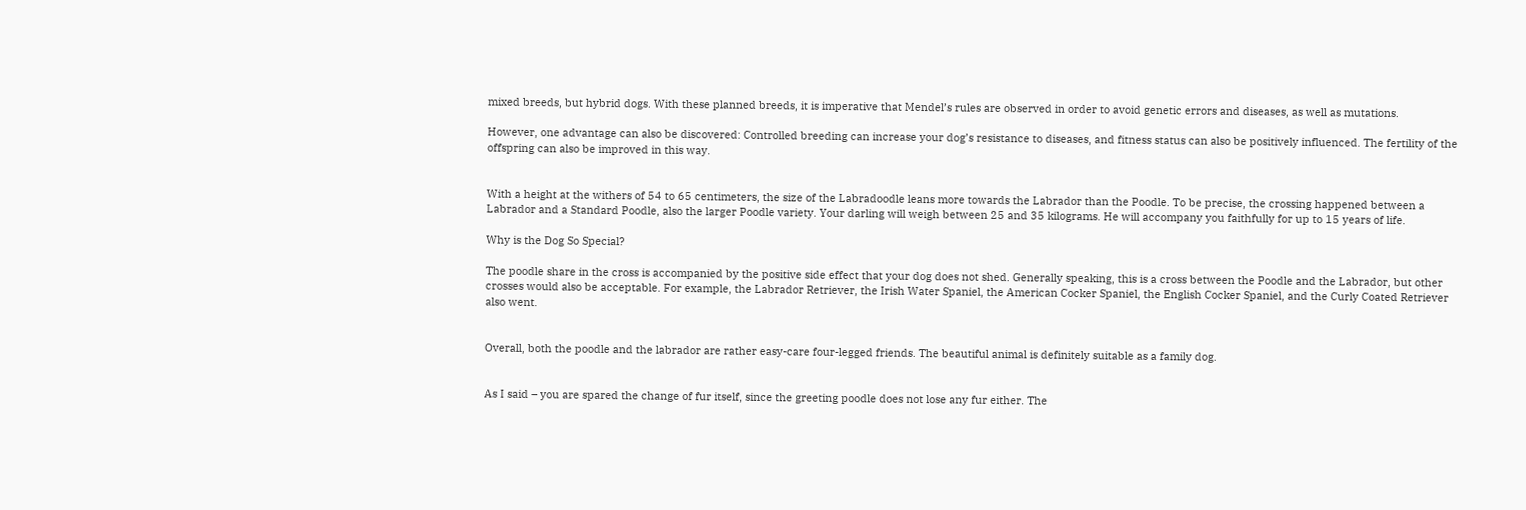mixed breeds, but hybrid dogs. With these planned breeds, it is imperative that Mendel’s rules are observed in order to avoid genetic errors and diseases, as well as mutations.

However, one advantage can also be discovered: Controlled breeding can increase your dog’s resistance to diseases, and fitness status can also be positively influenced. The fertility of the offspring can also be improved in this way.


With a height at the withers of 54 to 65 centimeters, the size of the Labradoodle leans more towards the Labrador than the Poodle. To be precise, the crossing happened between a Labrador and a Standard Poodle, also the larger Poodle variety. Your darling will weigh between 25 and 35 kilograms. He will accompany you faithfully for up to 15 years of life.

Why is the Dog So Special?

The poodle share in the cross is accompanied by the positive side effect that your dog does not shed. Generally speaking, this is a cross between the Poodle and the Labrador, but other crosses would also be acceptable. For example, the Labrador Retriever, the Irish Water Spaniel, the American Cocker Spaniel, the English Cocker Spaniel, and the Curly Coated Retriever also went.


Overall, both the poodle and the labrador are rather easy-care four-legged friends. The beautiful animal is definitely suitable as a family dog.


As I said – you are spared the change of fur itself, since the greeting poodle does not lose any fur either. The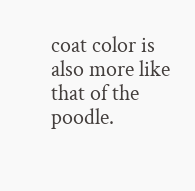coat color is also more like that of the poodle.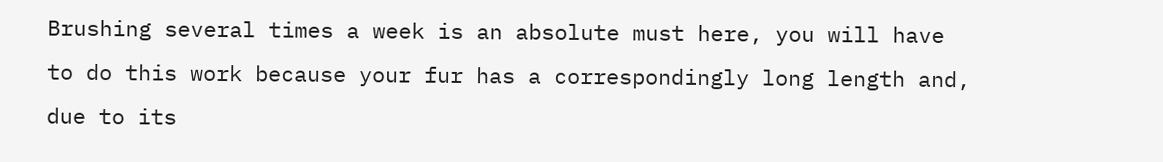Brushing several times a week is an absolute must here, you will have to do this work because your fur has a correspondingly long length and, due to its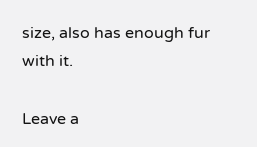size, also has enough fur with it.

Leave a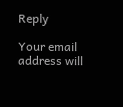Reply

Your email address will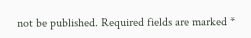not be published. Required fields are marked *